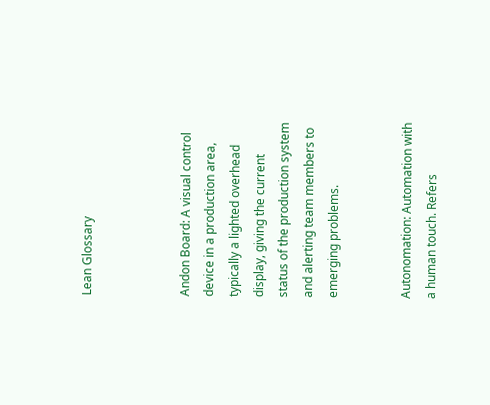Lean Glossary



Andon Board: A visual control device in a production area, typically a lighted overhead display, giving the current status of the production system and alerting team members to emerging problems.


Autonomation: Automation with a human touch. Refers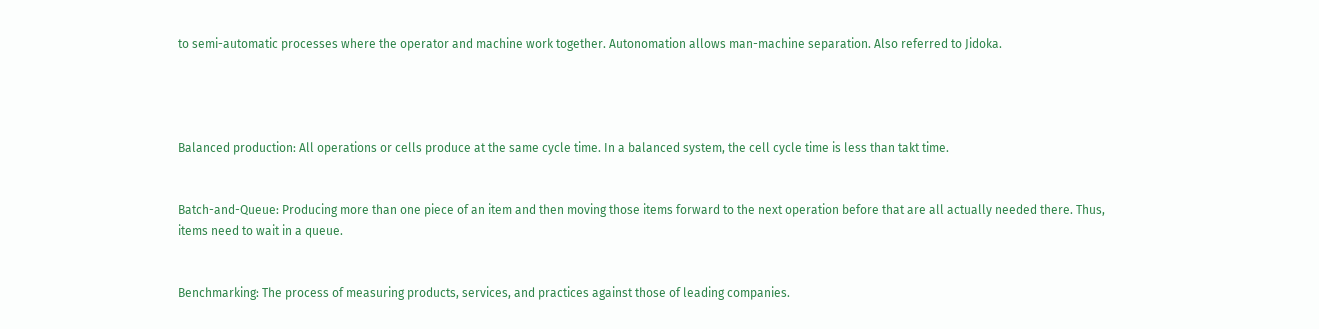to semi-automatic processes where the operator and machine work together. Autonomation allows man-machine separation. Also referred to Jidoka.




Balanced production: All operations or cells produce at the same cycle time. In a balanced system, the cell cycle time is less than takt time.


Batch-and-Queue: Producing more than one piece of an item and then moving those items forward to the next operation before that are all actually needed there. Thus, items need to wait in a queue.


Benchmarking: The process of measuring products, services, and practices against those of leading companies.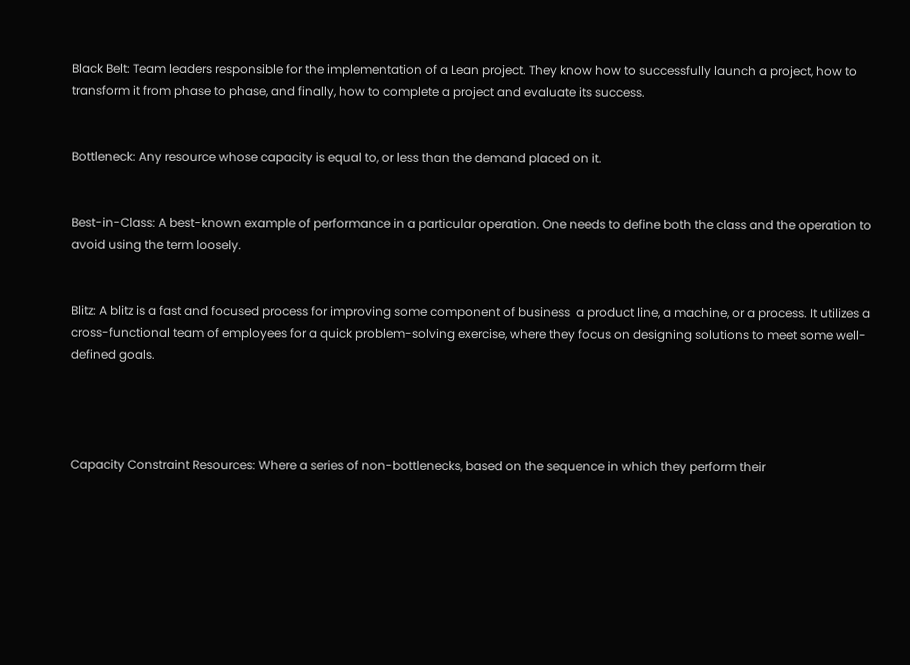Black Belt: Team leaders responsible for the implementation of a Lean project. They know how to successfully launch a project, how to transform it from phase to phase, and finally, how to complete a project and evaluate its success.


Bottleneck: Any resource whose capacity is equal to, or less than the demand placed on it.


Best-in-Class: A best-known example of performance in a particular operation. One needs to define both the class and the operation to avoid using the term loosely.


Blitz: A blitz is a fast and focused process for improving some component of business  a product line, a machine, or a process. It utilizes a cross-functional team of employees for a quick problem-solving exercise, where they focus on designing solutions to meet some well-defined goals.




Capacity Constraint Resources: Where a series of non-bottlenecks, based on the sequence in which they perform their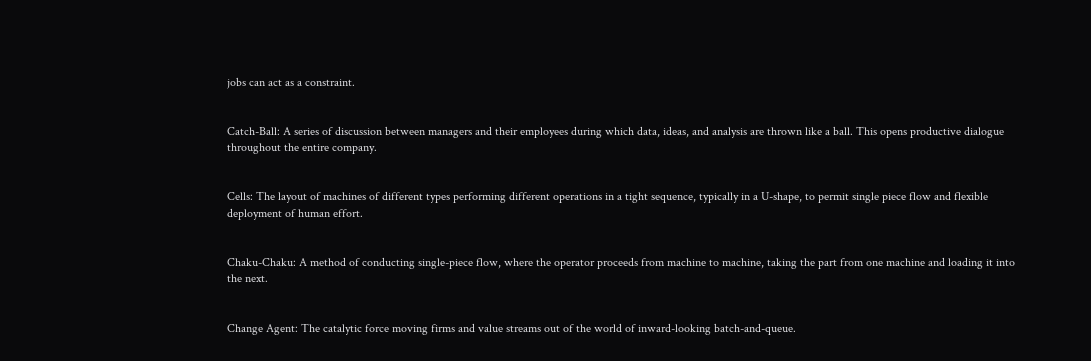jobs can act as a constraint.


Catch-Ball: A series of discussion between managers and their employees during which data, ideas, and analysis are thrown like a ball. This opens productive dialogue throughout the entire company.


Cells: The layout of machines of different types performing different operations in a tight sequence, typically in a U-shape, to permit single piece flow and flexible deployment of human effort.


Chaku-Chaku: A method of conducting single-piece flow, where the operator proceeds from machine to machine, taking the part from one machine and loading it into the next.


Change Agent: The catalytic force moving firms and value streams out of the world of inward-looking batch-and-queue.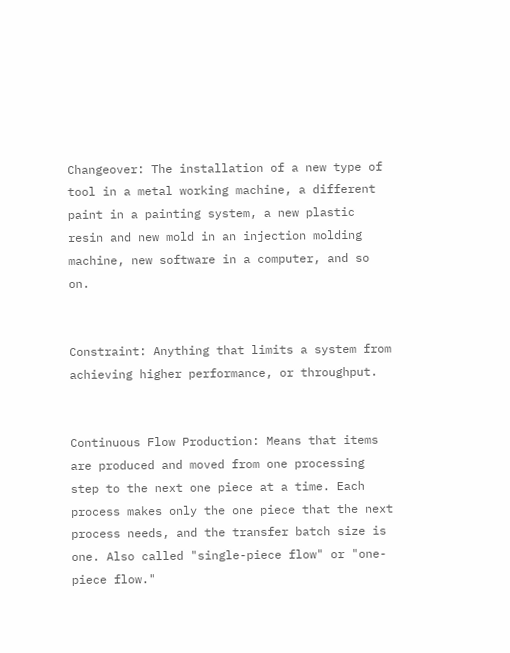Changeover: The installation of a new type of tool in a metal working machine, a different paint in a painting system, a new plastic resin and new mold in an injection molding machine, new software in a computer, and so on.


Constraint: Anything that limits a system from achieving higher performance, or throughput.


Continuous Flow Production: Means that items are produced and moved from one processing step to the next one piece at a time. Each process makes only the one piece that the next process needs, and the transfer batch size is one. Also called "single-piece flow" or "one-piece flow."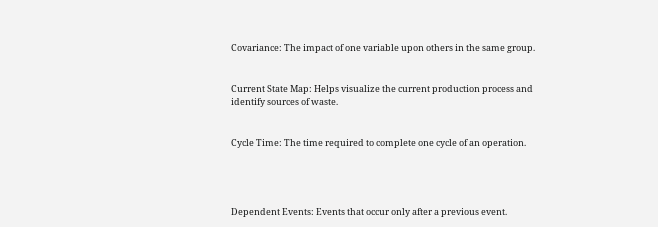Covariance: The impact of one variable upon others in the same group.


Current State Map: Helps visualize the current production process and identify sources of waste.


Cycle Time: The time required to complete one cycle of an operation.




Dependent Events: Events that occur only after a previous event.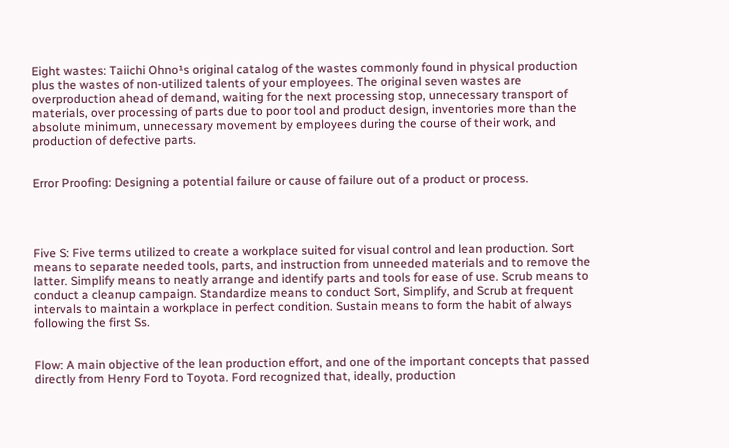Eight wastes: Taiichi Ohno¹s original catalog of the wastes commonly found in physical production plus the wastes of non-utilized talents of your employees. The original seven wastes are overproduction ahead of demand, waiting for the next processing stop, unnecessary transport of materials, over processing of parts due to poor tool and product design, inventories more than the absolute minimum, unnecessary movement by employees during the course of their work, and production of defective parts.


Error Proofing: Designing a potential failure or cause of failure out of a product or process.




Five S: Five terms utilized to create a workplace suited for visual control and lean production. Sort means to separate needed tools, parts, and instruction from unneeded materials and to remove the latter. Simplify means to neatly arrange and identify parts and tools for ease of use. Scrub means to conduct a cleanup campaign. Standardize means to conduct Sort, Simplify, and Scrub at frequent intervals to maintain a workplace in perfect condition. Sustain means to form the habit of always following the first Ss.


Flow: A main objective of the lean production effort, and one of the important concepts that passed directly from Henry Ford to Toyota. Ford recognized that, ideally, production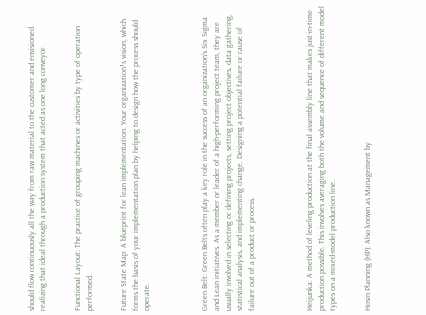should flow continuously all the way from raw material to the customer and envisioned realizing that ideal through a production system that acted as one long conveyor.


Functional Layout: The practice of grouping machines or activities by type of operation performed.


Future State Map: A blueprint for lean implementation. Your organization¹s vision, which forms the basis of your implementation plan by helping to design how the process should operate.




Green Belt: Green Belts often play a key role in the success of an organization’s Six Sigma and Lean initiatives. As a member or leader of a high-performing project team, they are usually involved in selecting or defining projects, setting project objectives, data gathering, statistical analysis, and implementing change. Designing a potential failure or cause of failure out of a product or process.




Heijunka: A method of leveling production at the final assembly line that makes just-in-time production possible. This involves averaging both the volume and sequence of different model types on a mixed-model production line.


Hosin Planning (HP): Also known as Management by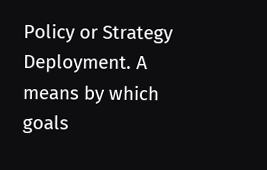Policy or Strategy Deployment. A means by which goals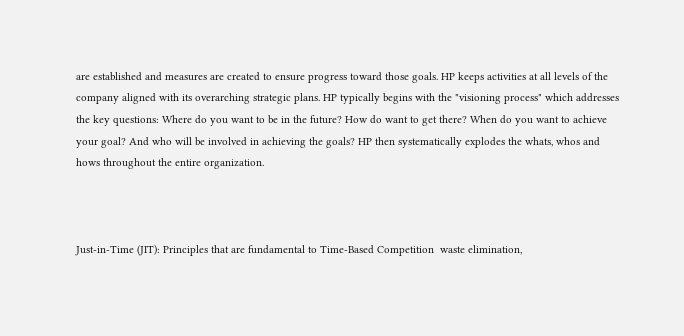are established and measures are created to ensure progress toward those goals. HP keeps activities at all levels of the company aligned with its overarching strategic plans. HP typically begins with the "visioning process" which addresses the key questions: Where do you want to be in the future? How do want to get there? When do you want to achieve your goal? And who will be involved in achieving the goals? HP then systematically explodes the whats, whos and hows throughout the entire organization.



Just-in-Time (JIT): Principles that are fundamental to Time-Based Competition  waste elimination,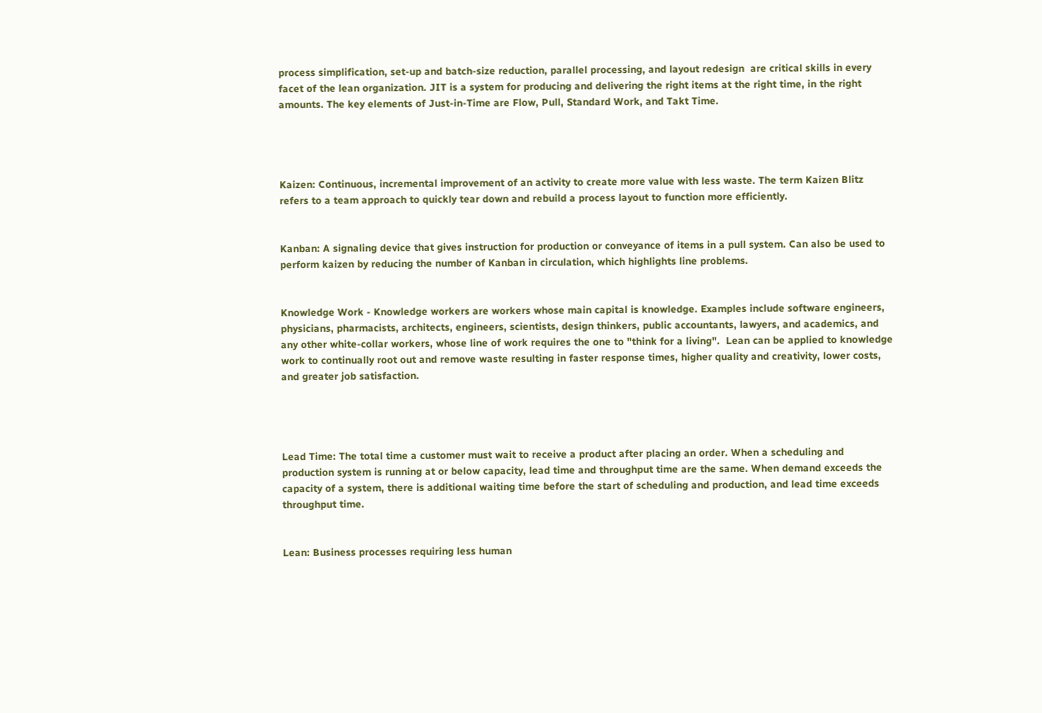process simplification, set-up and batch-size reduction, parallel processing, and layout redesign  are critical skills in every facet of the lean organization. JIT is a system for producing and delivering the right items at the right time, in the right amounts. The key elements of Just-in-Time are Flow, Pull, Standard Work, and Takt Time.




Kaizen: Continuous, incremental improvement of an activity to create more value with less waste. The term Kaizen Blitz refers to a team approach to quickly tear down and rebuild a process layout to function more efficiently.


Kanban: A signaling device that gives instruction for production or conveyance of items in a pull system. Can also be used to perform kaizen by reducing the number of Kanban in circulation, which highlights line problems.


Knowledge Work - Knowledge workers are workers whose main capital is knowledge. Examples include software engineers, physicians, pharmacists, architects, engineers, scientists, design thinkers, public accountants, lawyers, and academics, and any other white-collar workers, whose line of work requires the one to "think for a living".  Lean can be applied to knowledge work to continually root out and remove waste resulting in faster response times, higher quality and creativity, lower costs, and greater job satisfaction.




Lead Time: The total time a customer must wait to receive a product after placing an order. When a scheduling and production system is running at or below capacity, lead time and throughput time are the same. When demand exceeds the capacity of a system, there is additional waiting time before the start of scheduling and production, and lead time exceeds throughput time.


Lean: Business processes requiring less human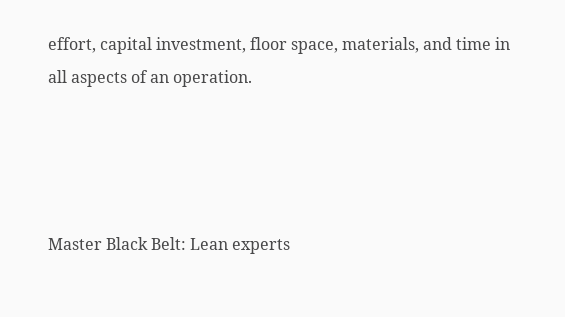effort, capital investment, floor space, materials, and time in all aspects of an operation.




Master Black Belt: Lean experts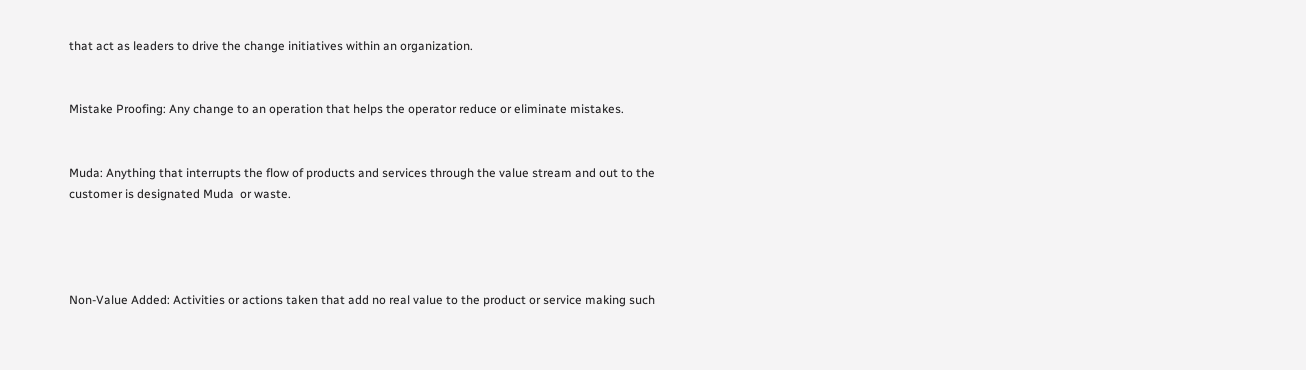that act as leaders to drive the change initiatives within an organization.


Mistake Proofing: Any change to an operation that helps the operator reduce or eliminate mistakes.


Muda: Anything that interrupts the flow of products and services through the value stream and out to the customer is designated Muda  or waste.




Non-Value Added: Activities or actions taken that add no real value to the product or service making such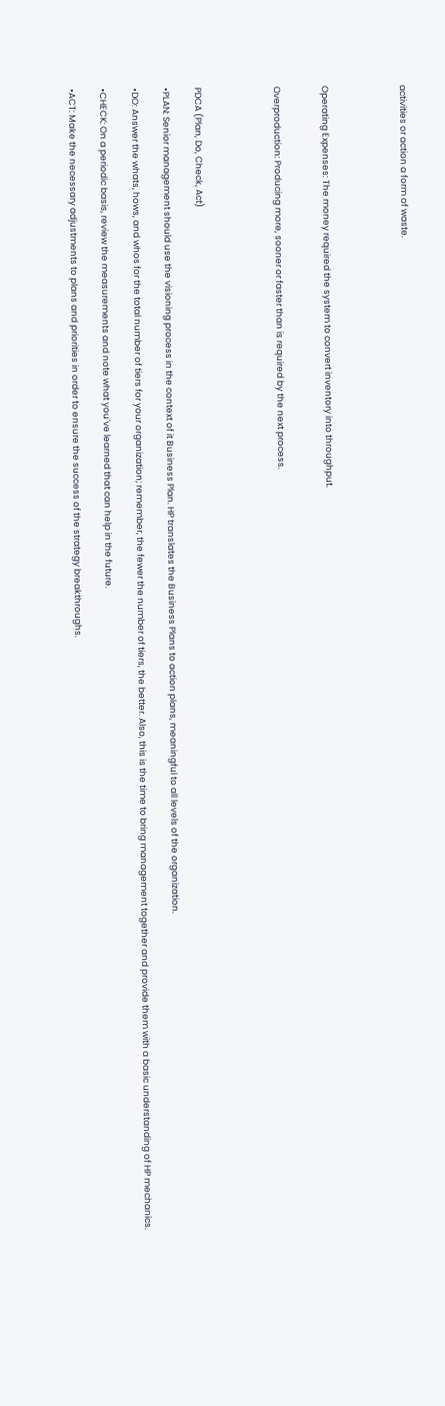activities or action a form of waste.




Operating Expenses: The money required the system to convert inventory into throughput.


Overproduction: Producing more, sooner or faster than is required by the next process.




PDCA (Plan, Do, Check, Act)

•PLAN: Senior management should use the visioning process in the context of it Business Plan. HP translates the Business Plans to action plans, meaningful to all levels of the organization.

•DO: Answer the whats, hows, and whos for the total number of tiers for your organization; remember, the fewer the number of tiers, the better. Also, this is the time to bring management together and provide them with a basic understanding of HP mechanics.

•CHECK: On a periodic basis, review the measurements and note what you´ve learned that can help in the future.

•ACT: Make the necessary adjustments to plans and priorities in order to ensure the success of the strategy breakthroughs.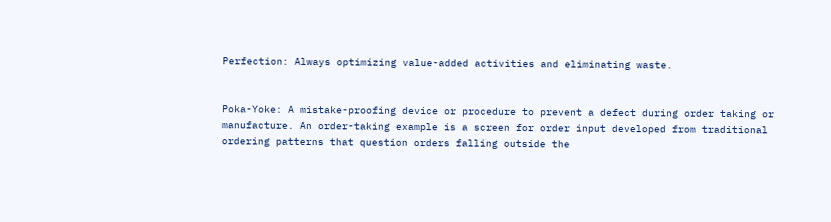Perfection: Always optimizing value-added activities and eliminating waste.


Poka-Yoke: A mistake-proofing device or procedure to prevent a defect during order taking or manufacture. An order-taking example is a screen for order input developed from traditional ordering patterns that question orders falling outside the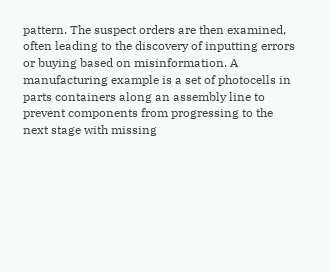pattern. The suspect orders are then examined, often leading to the discovery of inputting errors or buying based on misinformation. A manufacturing example is a set of photocells in parts containers along an assembly line to prevent components from progressing to the next stage with missing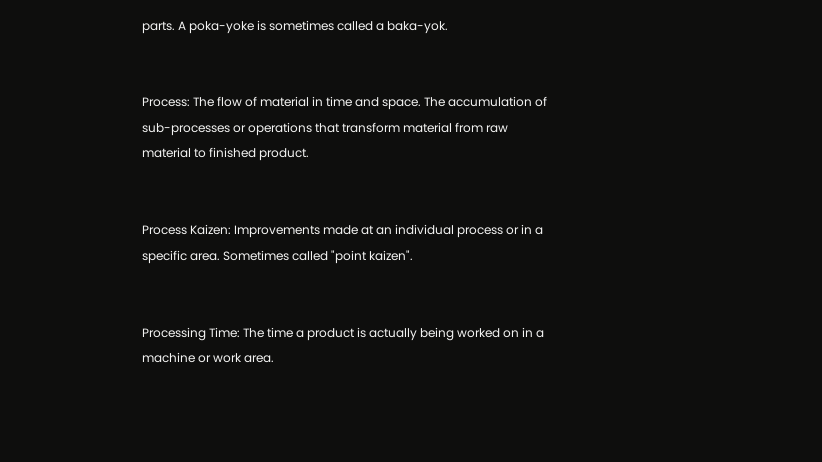parts. A poka-yoke is sometimes called a baka-yok.


Process: The flow of material in time and space. The accumulation of sub-processes or operations that transform material from raw material to finished product.


Process Kaizen: Improvements made at an individual process or in a specific area. Sometimes called "point kaizen".


Processing Time: The time a product is actually being worked on in a machine or work area.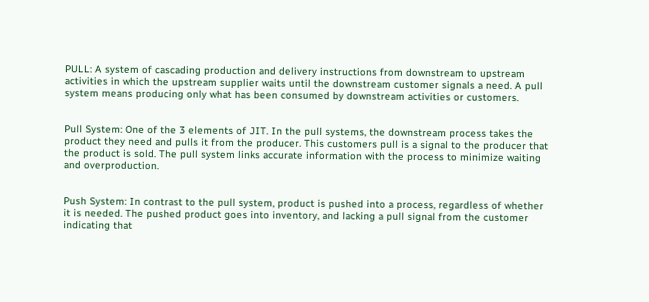PULL: A system of cascading production and delivery instructions from downstream to upstream activities in which the upstream supplier waits until the downstream customer signals a need. A pull system means producing only what has been consumed by downstream activities or customers.


Pull System: One of the 3 elements of JIT. In the pull systems, the downstream process takes the product they need and pulls it from the producer. This customers pull is a signal to the producer that the product is sold. The pull system links accurate information with the process to minimize waiting and overproduction.


Push System: In contrast to the pull system, product is pushed into a process, regardless of whether it is needed. The pushed product goes into inventory, and lacking a pull signal from the customer indicating that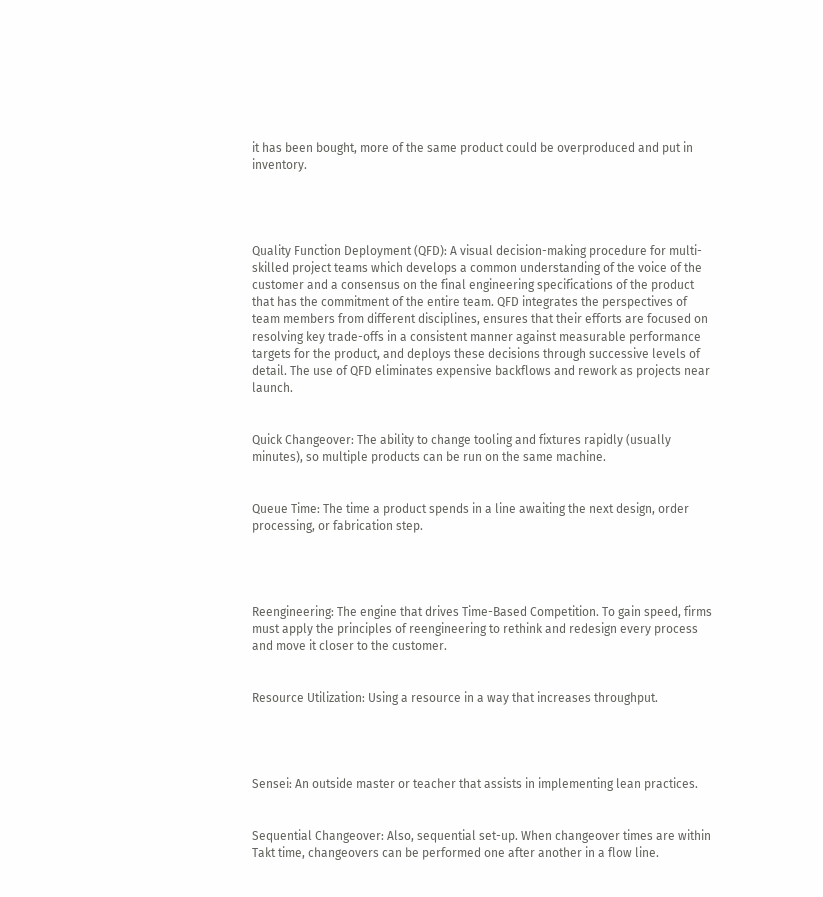it has been bought, more of the same product could be overproduced and put in inventory.




Quality Function Deployment (QFD): A visual decision-making procedure for multi-skilled project teams which develops a common understanding of the voice of the customer and a consensus on the final engineering specifications of the product that has the commitment of the entire team. QFD integrates the perspectives of team members from different disciplines, ensures that their efforts are focused on resolving key trade-offs in a consistent manner against measurable performance targets for the product, and deploys these decisions through successive levels of detail. The use of QFD eliminates expensive backflows and rework as projects near launch.


Quick Changeover: The ability to change tooling and fixtures rapidly (usually minutes), so multiple products can be run on the same machine.


Queue Time: The time a product spends in a line awaiting the next design, order processing, or fabrication step.




Reengineering: The engine that drives Time-Based Competition. To gain speed, firms must apply the principles of reengineering to rethink and redesign every process and move it closer to the customer.


Resource Utilization: Using a resource in a way that increases throughput.




Sensei: An outside master or teacher that assists in implementing lean practices.


Sequential Changeover: Also, sequential set-up. When changeover times are within Takt time, changeovers can be performed one after another in a flow line.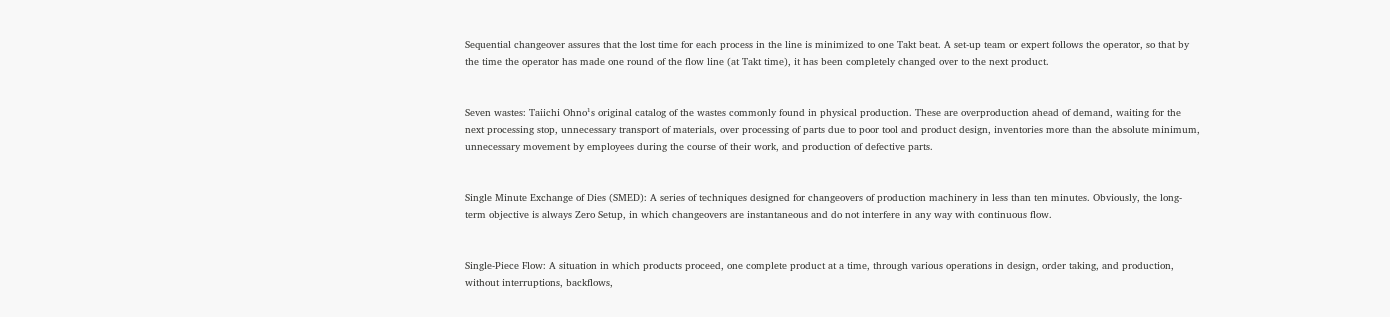Sequential changeover assures that the lost time for each process in the line is minimized to one Takt beat. A set-up team or expert follows the operator, so that by the time the operator has made one round of the flow line (at Takt time), it has been completely changed over to the next product.


Seven wastes: Taiichi Ohno¹s original catalog of the wastes commonly found in physical production. These are overproduction ahead of demand, waiting for the next processing stop, unnecessary transport of materials, over processing of parts due to poor tool and product design, inventories more than the absolute minimum, unnecessary movement by employees during the course of their work, and production of defective parts.


Single Minute Exchange of Dies (SMED): A series of techniques designed for changeovers of production machinery in less than ten minutes. Obviously, the long-term objective is always Zero Setup, in which changeovers are instantaneous and do not interfere in any way with continuous flow.


Single-Piece Flow: A situation in which products proceed, one complete product at a time, through various operations in design, order taking, and production, without interruptions, backflows,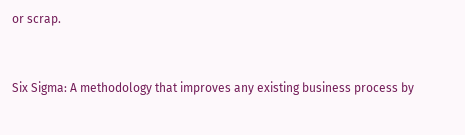or scrap.


Six Sigma: A methodology that improves any existing business process by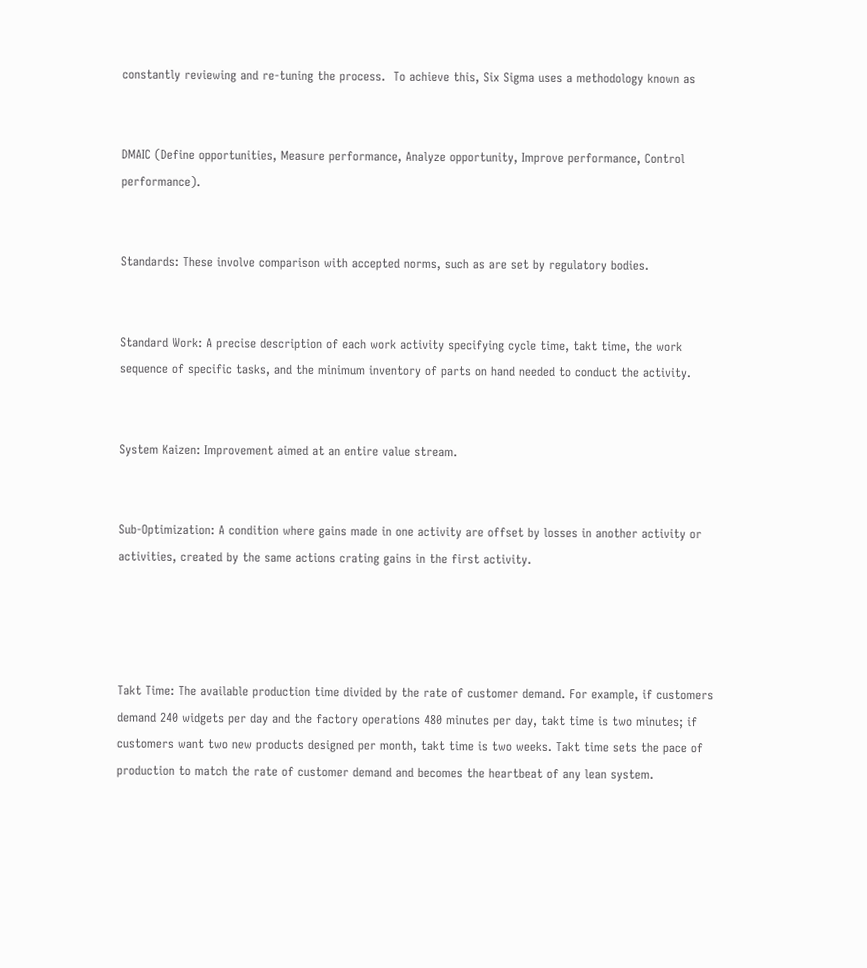constantly reviewing and re-tuning the process.  To achieve this, Six Sigma uses a methodology known as


DMAIC (Define opportunities, Measure performance, Analyze opportunity, Improve performance, Control performance).


Standards: These involve comparison with accepted norms, such as are set by regulatory bodies.


Standard Work: A precise description of each work activity specifying cycle time, takt time, the work sequence of specific tasks, and the minimum inventory of parts on hand needed to conduct the activity.


System Kaizen: Improvement aimed at an entire value stream.


Sub-Optimization: A condition where gains made in one activity are offset by losses in another activity or activities, created by the same actions crating gains in the first activity.




Takt Time: The available production time divided by the rate of customer demand. For example, if customers demand 240 widgets per day and the factory operations 480 minutes per day, takt time is two minutes; if customers want two new products designed per month, takt time is two weeks. Takt time sets the pace of production to match the rate of customer demand and becomes the heartbeat of any lean system.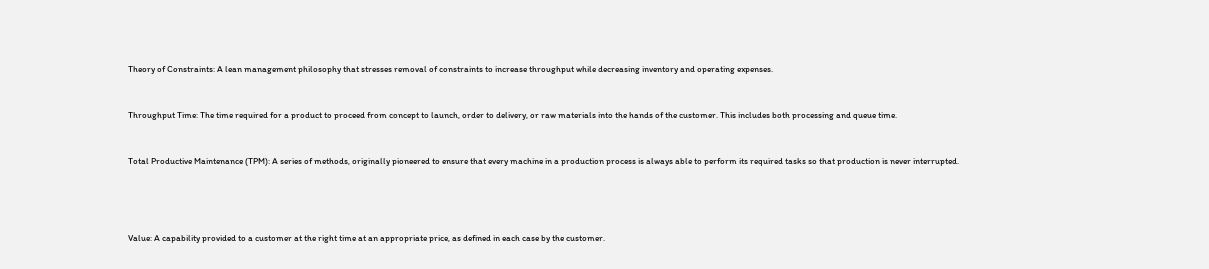Theory of Constraints: A lean management philosophy that stresses removal of constraints to increase throughput while decreasing inventory and operating expenses.


Throughput Time: The time required for a product to proceed from concept to launch, order to delivery, or raw materials into the hands of the customer. This includes both processing and queue time.


Total Productive Maintenance (TPM): A series of methods, originally pioneered to ensure that every machine in a production process is always able to perform its required tasks so that production is never interrupted.




Value: A capability provided to a customer at the right time at an appropriate price, as defined in each case by the customer.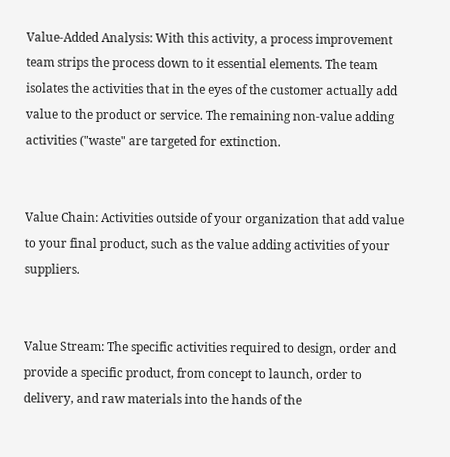Value-Added Analysis: With this activity, a process improvement team strips the process down to it essential elements. The team isolates the activities that in the eyes of the customer actually add value to the product or service. The remaining non-value adding activities ("waste" are targeted for extinction.


Value Chain: Activities outside of your organization that add value to your final product, such as the value adding activities of your suppliers.


Value Stream: The specific activities required to design, order and provide a specific product, from concept to launch, order to delivery, and raw materials into the hands of the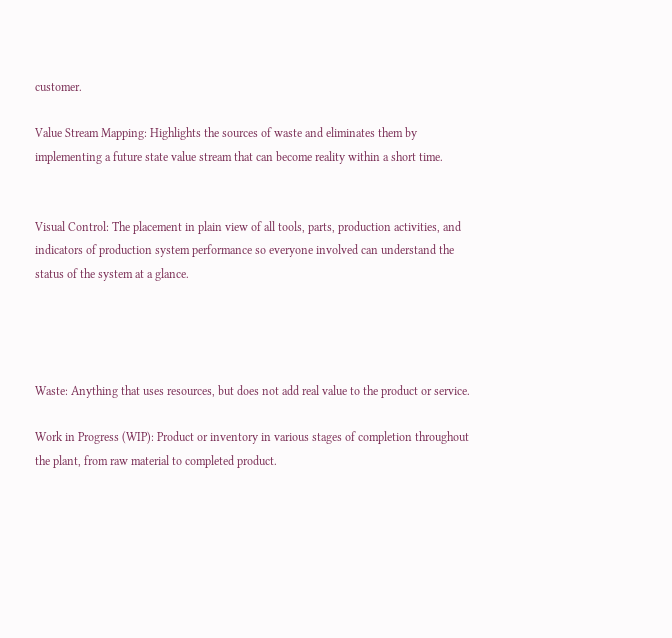customer.

Value Stream Mapping: Highlights the sources of waste and eliminates them by implementing a future state value stream that can become reality within a short time.


Visual Control: The placement in plain view of all tools, parts, production activities, and indicators of production system performance so everyone involved can understand the status of the system at a glance.




Waste: Anything that uses resources, but does not add real value to the product or service.

Work in Progress (WIP): Product or inventory in various stages of completion throughout the plant, from raw material to completed product.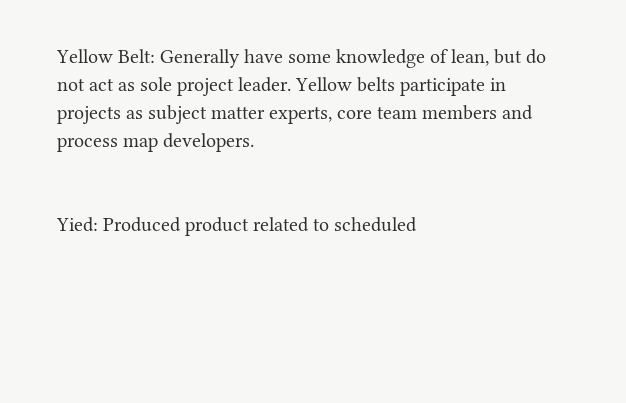Yellow Belt: Generally have some knowledge of lean, but do not act as sole project leader. Yellow belts participate in projects as subject matter experts, core team members and process map developers.


Yied: Produced product related to scheduled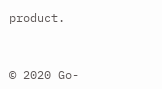product.


© 2020 Go-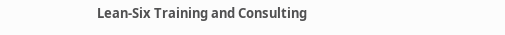Lean-Six Training and Consulting